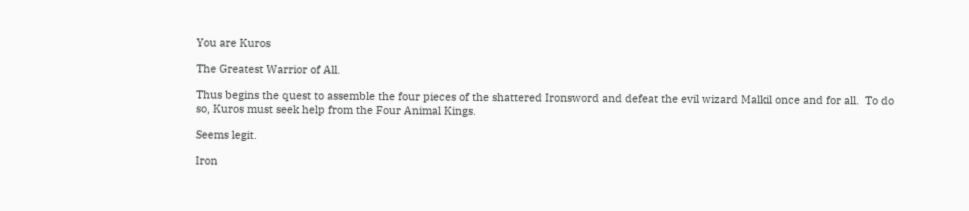You are Kuros

The Greatest Warrior of All.

Thus begins the quest to assemble the four pieces of the shattered Ironsword and defeat the evil wizard Malkil once and for all.  To do so, Kuros must seek help from the Four Animal Kings.

Seems legit.

Iron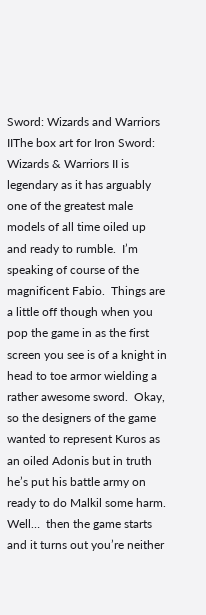Sword: Wizards and Warriors IIThe box art for Iron Sword: Wizards & Warriors II is legendary as it has arguably one of the greatest male models of all time oiled up and ready to rumble.  I’m speaking of course of the magnificent Fabio.  Things are a little off though when you pop the game in as the first screen you see is of a knight in head to toe armor wielding a rather awesome sword.  Okay, so the designers of the game wanted to represent Kuros as an oiled Adonis but in truth he’s put his battle army on ready to do Malkil some harm.  Well…  then the game starts and it turns out you’re neither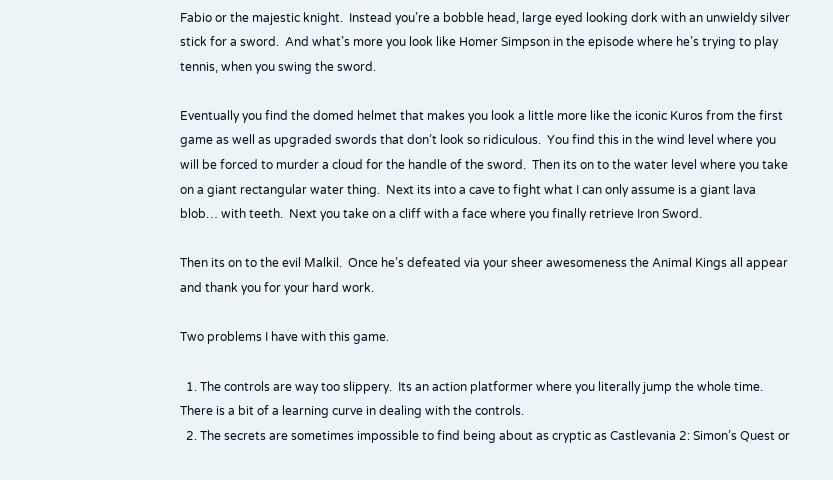Fabio or the majestic knight.  Instead you’re a bobble head, large eyed looking dork with an unwieldy silver stick for a sword.  And what’s more you look like Homer Simpson in the episode where he’s trying to play tennis, when you swing the sword.

Eventually you find the domed helmet that makes you look a little more like the iconic Kuros from the first game as well as upgraded swords that don’t look so ridiculous.  You find this in the wind level where you will be forced to murder a cloud for the handle of the sword.  Then its on to the water level where you take on a giant rectangular water thing.  Next its into a cave to fight what I can only assume is a giant lava blob… with teeth.  Next you take on a cliff with a face where you finally retrieve Iron Sword.

Then its on to the evil Malkil.  Once he’s defeated via your sheer awesomeness the Animal Kings all appear and thank you for your hard work.

Two problems I have with this game.

  1. The controls are way too slippery.  Its an action platformer where you literally jump the whole time.  There is a bit of a learning curve in dealing with the controls.
  2. The secrets are sometimes impossible to find being about as cryptic as Castlevania 2: Simon’s Quest or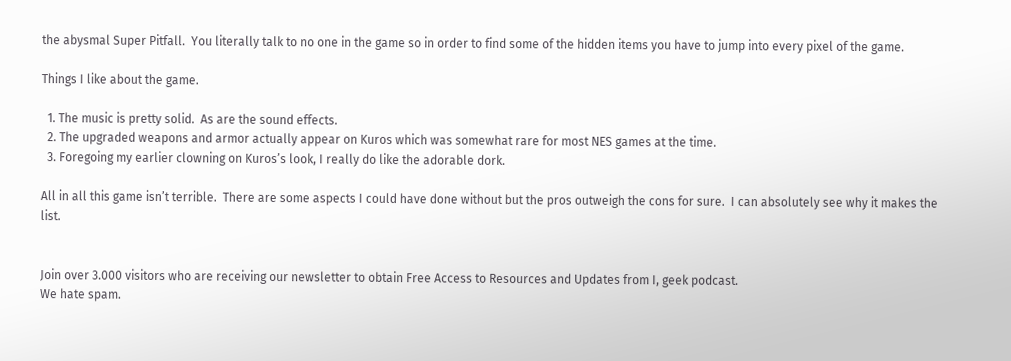the abysmal Super Pitfall.  You literally talk to no one in the game so in order to find some of the hidden items you have to jump into every pixel of the game.

Things I like about the game.

  1. The music is pretty solid.  As are the sound effects.
  2. The upgraded weapons and armor actually appear on Kuros which was somewhat rare for most NES games at the time.
  3. Foregoing my earlier clowning on Kuros’s look, I really do like the adorable dork.

All in all this game isn’t terrible.  There are some aspects I could have done without but the pros outweigh the cons for sure.  I can absolutely see why it makes the list.


Join over 3.000 visitors who are receiving our newsletter to obtain Free Access to Resources and Updates from I, geek podcast.
We hate spam.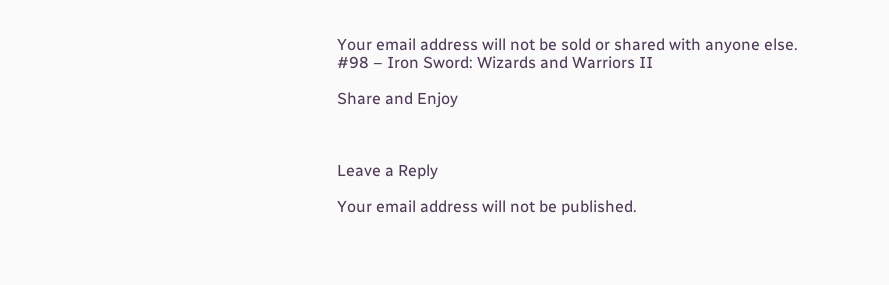Your email address will not be sold or shared with anyone else.
#98 – Iron Sword: Wizards and Warriors II

Share and Enjoy



Leave a Reply

Your email address will not be published.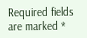Required fields are marked *